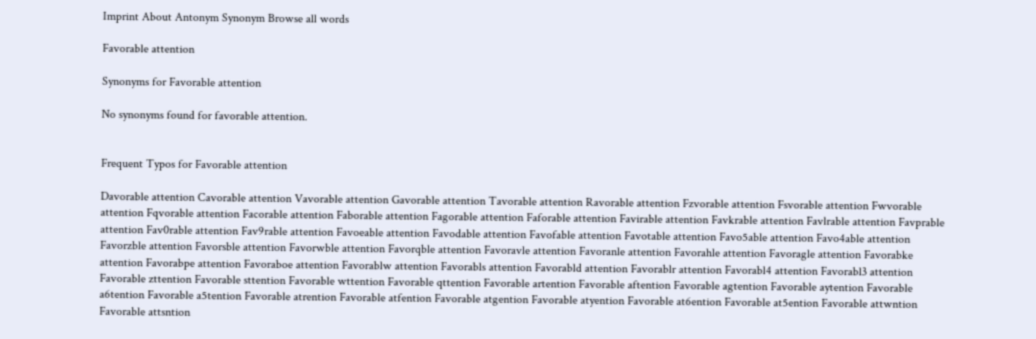Imprint About Antonym Synonym Browse all words

Favorable attention

Synonyms for Favorable attention

No synonyms found for favorable attention.


Frequent Typos for Favorable attention

Davorable attention Cavorable attention Vavorable attention Gavorable attention Tavorable attention Ravorable attention Fzvorable attention Fsvorable attention Fwvorable attention Fqvorable attention Facorable attention Faborable attention Fagorable attention Faforable attention Favirable attention Favkrable attention Favlrable attention Favprable attention Fav0rable attention Fav9rable attention Favoeable attention Favodable attention Favofable attention Favotable attention Favo5able attention Favo4able attention Favorzble attention Favorsble attention Favorwble attention Favorqble attention Favoravle attention Favoranle attention Favorahle attention Favoragle attention Favorabke attention Favorabpe attention Favoraboe attention Favorablw attention Favorabls attention Favorabld attention Favorablr attention Favorabl4 attention Favorabl3 attention Favorable zttention Favorable sttention Favorable wttention Favorable qttention Favorable artention Favorable aftention Favorable agtention Favorable aytention Favorable a6tention Favorable a5tention Favorable atrention Favorable atfention Favorable atgention Favorable atyention Favorable at6ention Favorable at5ention Favorable attwntion Favorable attsntion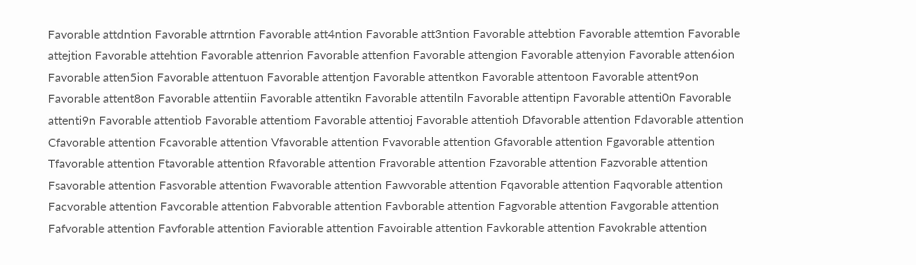Favorable attdntion Favorable attrntion Favorable att4ntion Favorable att3ntion Favorable attebtion Favorable attemtion Favorable attejtion Favorable attehtion Favorable attenrion Favorable attenfion Favorable attengion Favorable attenyion Favorable atten6ion Favorable atten5ion Favorable attentuon Favorable attentjon Favorable attentkon Favorable attentoon Favorable attent9on Favorable attent8on Favorable attentiin Favorable attentikn Favorable attentiln Favorable attentipn Favorable attenti0n Favorable attenti9n Favorable attentiob Favorable attentiom Favorable attentioj Favorable attentioh Dfavorable attention Fdavorable attention Cfavorable attention Fcavorable attention Vfavorable attention Fvavorable attention Gfavorable attention Fgavorable attention Tfavorable attention Ftavorable attention Rfavorable attention Fravorable attention Fzavorable attention Fazvorable attention Fsavorable attention Fasvorable attention Fwavorable attention Fawvorable attention Fqavorable attention Faqvorable attention Facvorable attention Favcorable attention Fabvorable attention Favborable attention Fagvorable attention Favgorable attention Fafvorable attention Favforable attention Faviorable attention Favoirable attention Favkorable attention Favokrable attention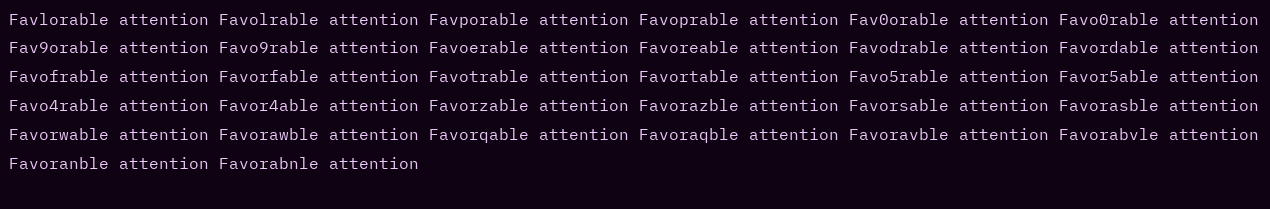Favlorable attention Favolrable attention Favporable attention Favoprable attention Fav0orable attention Favo0rable attention Fav9orable attention Favo9rable attention Favoerable attention Favoreable attention Favodrable attention Favordable attention Favofrable attention Favorfable attention Favotrable attention Favortable attention Favo5rable attention Favor5able attention Favo4rable attention Favor4able attention Favorzable attention Favorazble attention Favorsable attention Favorasble attention Favorwable attention Favorawble attention Favorqable attention Favoraqble attention Favoravble attention Favorabvle attention Favoranble attention Favorabnle attention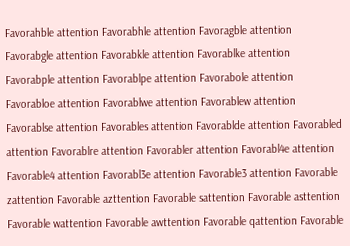Favorahble attention Favorabhle attention Favoragble attention Favorabgle attention Favorabkle attention Favorablke attention Favorabple attention Favorablpe attention Favorabole attention Favorabloe attention Favorablwe attention Favorablew attention Favorablse attention Favorables attention Favorablde attention Favorabled attention Favorablre attention Favorabler attention Favorabl4e attention Favorable4 attention Favorabl3e attention Favorable3 attention Favorable zattention Favorable azttention Favorable sattention Favorable asttention Favorable wattention Favorable awttention Favorable qattention Favorable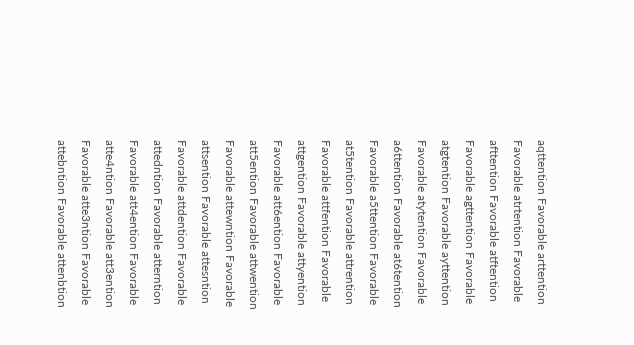aqttention Favorable arttention Favorable atrtention Favorable afttention Favorable atftention Favorable agttention Favorable atgtention Favorable ayttention Favorable atytention Favorable a6ttention Favorable at6tention Favorable a5ttention Favorable at5tention Favorable attrention Favorable attfention Favorable attgention Favorable attyention Favorable att6ention Favorable att5ention Favorable attwention Favorable attewntion Favorable attsention Favorable attesntion Favorable attdention Favorable attedntion Favorable atterntion Favorable att4ention Favorable atte4ntion Favorable att3ention Favorable atte3ntion Favorable attebntion Favorable attenbtion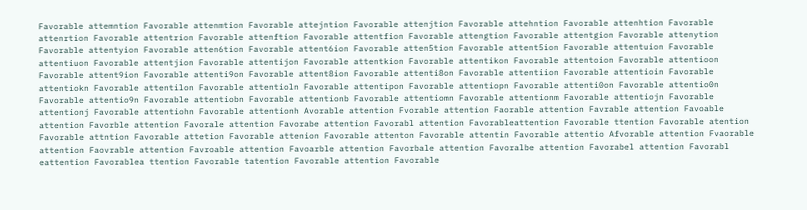Favorable attemntion Favorable attenmtion Favorable attejntion Favorable attenjtion Favorable attehntion Favorable attenhtion Favorable attenrtion Favorable attentrion Favorable attenftion Favorable attentfion Favorable attengtion Favorable attentgion Favorable attenytion Favorable attentyion Favorable atten6tion Favorable attent6ion Favorable atten5tion Favorable attent5ion Favorable attentuion Favorable attentiuon Favorable attentjion Favorable attentijon Favorable attentkion Favorable attentikon Favorable attentoion Favorable attentioon Favorable attent9ion Favorable attenti9on Favorable attent8ion Favorable attenti8on Favorable attentiion Favorable attentioin Favorable attentiokn Favorable attentilon Favorable attentioln Favorable attentipon Favorable attentiopn Favorable attenti0on Favorable attentio0n Favorable attentio9n Favorable attentiobn Favorable attentionb Favorable attentiomn Favorable attentionm Favorable attentiojn Favorable attentionj Favorable attentiohn Favorable attentionh Avorable attention Fvorable attention Faorable attention Favrable attention Favoable attention Favorble attention Favorale attention Favorabe attention Favorabl attention Favorableattention Favorable ttention Favorable atention Favorable attntion Favorable attetion Favorable attenion Favorable attenton Favorable attentin Favorable attentio Afvorable attention Fvaorable attention Faovrable attention Favroable attention Favoarble attention Favorbale attention Favoralbe attention Favorabel attention Favorabl eattention Favorablea ttention Favorable tatention Favorable attention Favorable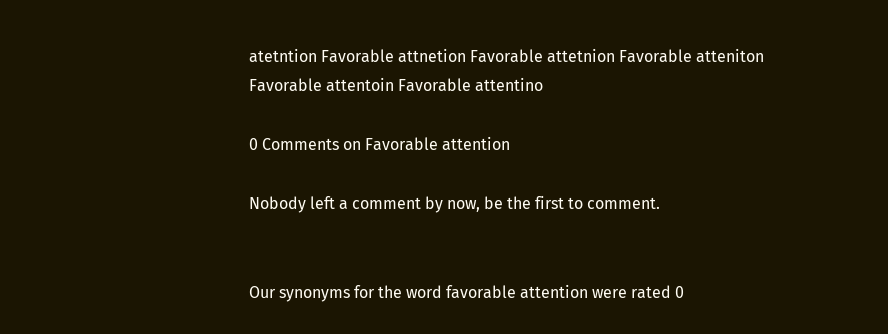atetntion Favorable attnetion Favorable attetnion Favorable atteniton Favorable attentoin Favorable attentino

0 Comments on Favorable attention

Nobody left a comment by now, be the first to comment.


Our synonyms for the word favorable attention were rated 0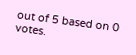out of 5 based on 0 votes.